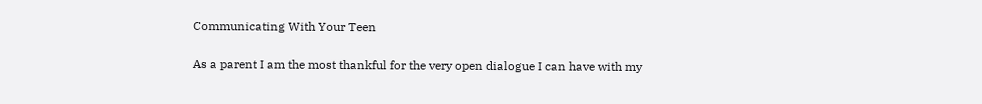Communicating With Your Teen

As a parent I am the most thankful for the very open dialogue I can have with my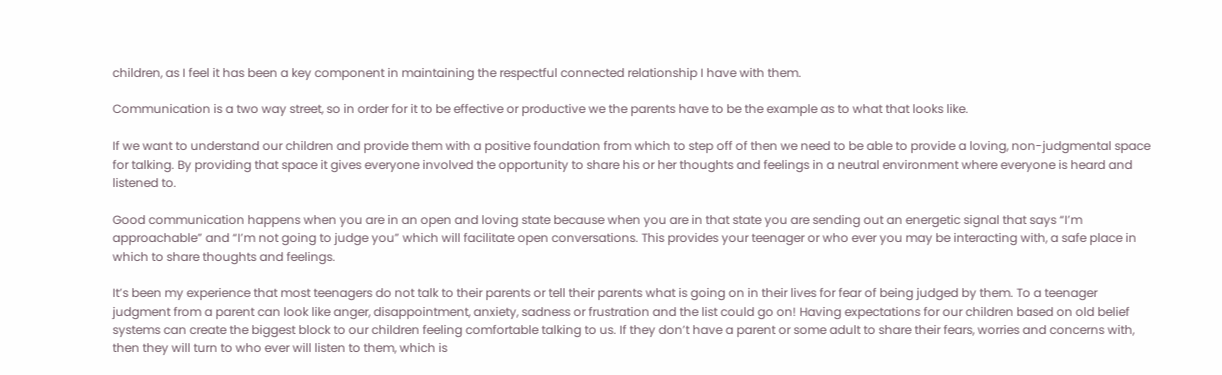children, as I feel it has been a key component in maintaining the respectful connected relationship I have with them.

Communication is a two way street, so in order for it to be effective or productive we the parents have to be the example as to what that looks like.

If we want to understand our children and provide them with a positive foundation from which to step off of then we need to be able to provide a loving, non-judgmental space for talking. By providing that space it gives everyone involved the opportunity to share his or her thoughts and feelings in a neutral environment where everyone is heard and listened to.

Good communication happens when you are in an open and loving state because when you are in that state you are sending out an energetic signal that says “I’m approachable” and “I’m not going to judge you” which will facilitate open conversations. This provides your teenager or who ever you may be interacting with, a safe place in which to share thoughts and feelings.

It’s been my experience that most teenagers do not talk to their parents or tell their parents what is going on in their lives for fear of being judged by them. To a teenager judgment from a parent can look like anger, disappointment, anxiety, sadness or frustration and the list could go on! Having expectations for our children based on old belief systems can create the biggest block to our children feeling comfortable talking to us. If they don’t have a parent or some adult to share their fears, worries and concerns with, then they will turn to who ever will listen to them, which is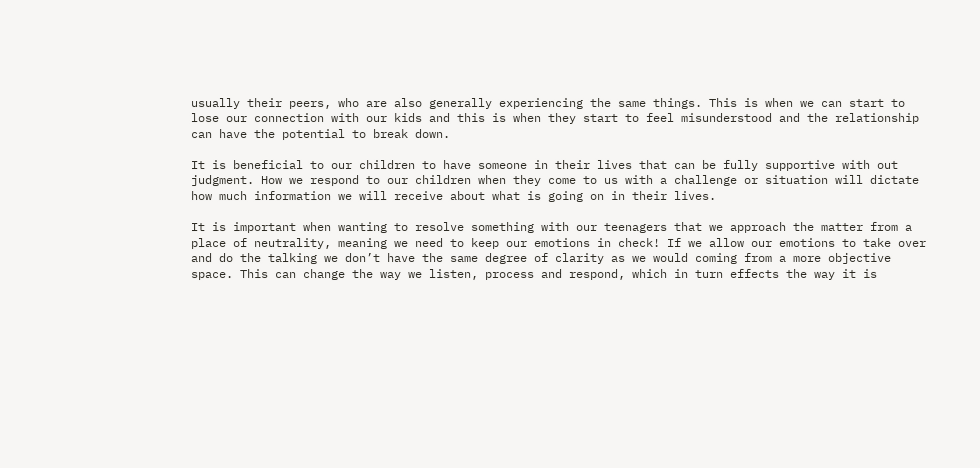usually their peers, who are also generally experiencing the same things. This is when we can start to lose our connection with our kids and this is when they start to feel misunderstood and the relationship can have the potential to break down.

It is beneficial to our children to have someone in their lives that can be fully supportive with out judgment. How we respond to our children when they come to us with a challenge or situation will dictate how much information we will receive about what is going on in their lives.

It is important when wanting to resolve something with our teenagers that we approach the matter from a place of neutrality, meaning we need to keep our emotions in check! If we allow our emotions to take over and do the talking we don’t have the same degree of clarity as we would coming from a more objective space. This can change the way we listen, process and respond, which in turn effects the way it is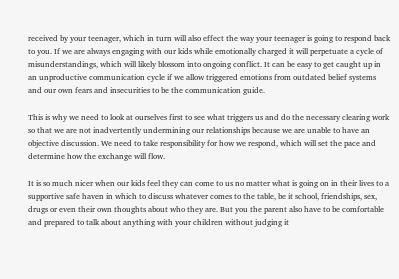received by your teenager, which in turn will also effect the way your teenager is going to respond back to you. If we are always engaging with our kids while emotionally charged it will perpetuate a cycle of misunderstandings, which will likely blossom into ongoing conflict. It can be easy to get caught up in an unproductive communication cycle if we allow triggered emotions from outdated belief systems and our own fears and insecurities to be the communication guide.

This is why we need to look at ourselves first to see what triggers us and do the necessary clearing work so that we are not inadvertently undermining our relationships because we are unable to have an objective discussion. We need to take responsibility for how we respond, which will set the pace and determine how the exchange will flow.

It is so much nicer when our kids feel they can come to us no matter what is going on in their lives to a supportive safe haven in which to discuss whatever comes to the table, be it school, friendships, sex, drugs or even their own thoughts about who they are. But you the parent also have to be comfortable and prepared to talk about anything with your children without judging it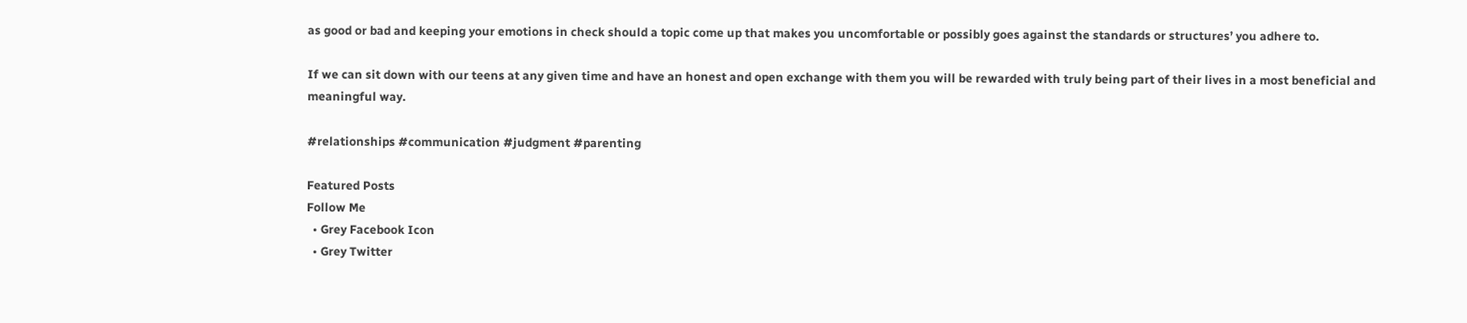as good or bad and keeping your emotions in check should a topic come up that makes you uncomfortable or possibly goes against the standards or structures’ you adhere to.

If we can sit down with our teens at any given time and have an honest and open exchange with them you will be rewarded with truly being part of their lives in a most beneficial and meaningful way.

#relationships #communication #judgment #parenting

Featured Posts
Follow Me
  • Grey Facebook Icon
  • Grey Twitter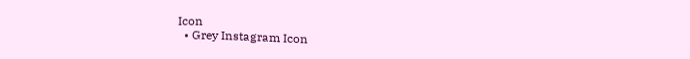Icon
  • Grey Instagram Icon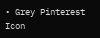• Grey Pinterest Icon